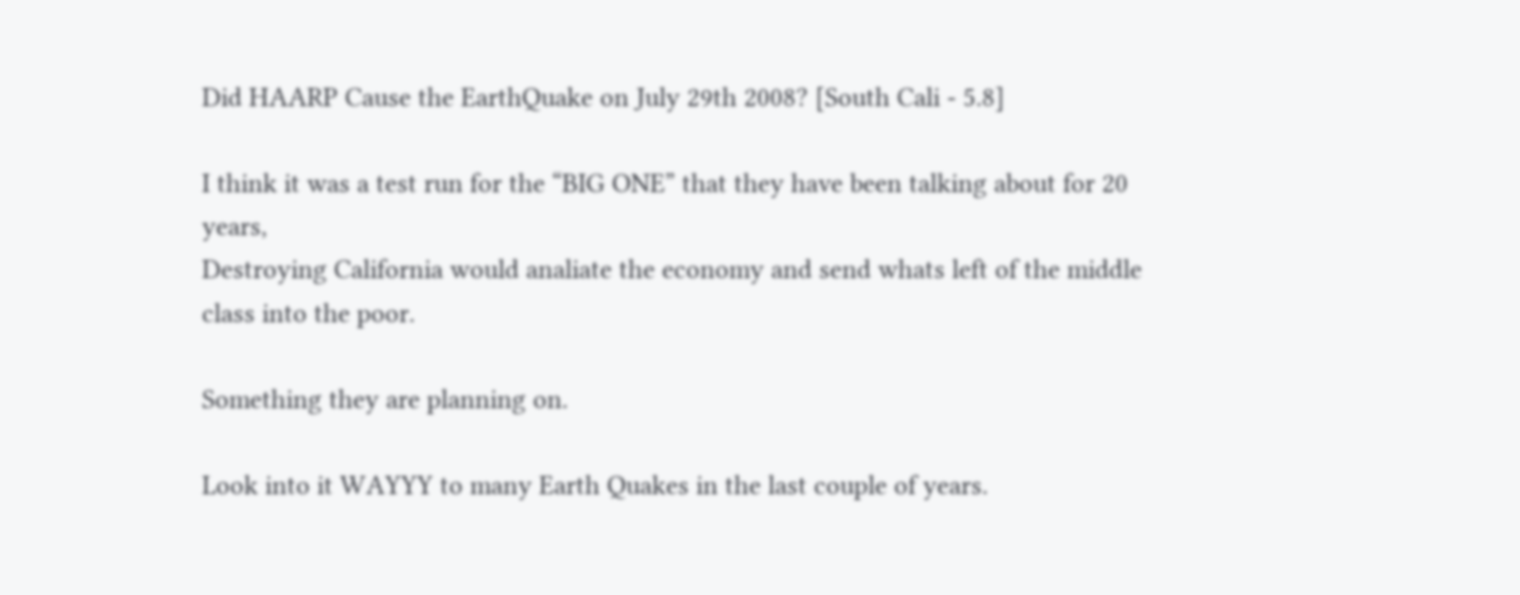Did HAARP Cause the EarthQuake on July 29th 2008? [South Cali - 5.8]

I think it was a test run for the “BIG ONE” that they have been talking about for 20 years,
Destroying California would analiate the economy and send whats left of the middle class into the poor.

Something they are planning on.

Look into it WAYYY to many Earth Quakes in the last couple of years.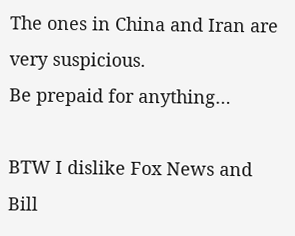The ones in China and Iran are very suspicious.
Be prepaid for anything…

BTW I dislike Fox News and Bill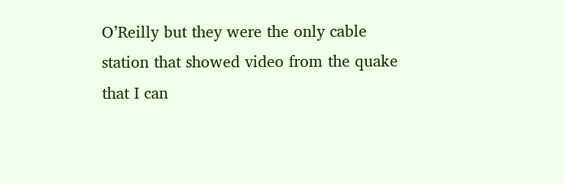O’Reilly but they were the only cable station that showed video from the quake that I can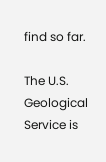find so far.

The U.S. Geological Service is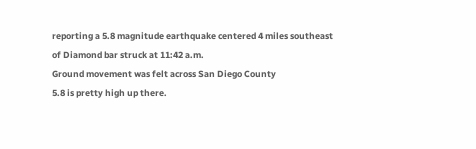reporting a 5.8 magnitude earthquake centered 4 miles southeast of Diamond bar struck at 11:42 a.m.
Ground movement was felt across San Diego County
5.8 is pretty high up there.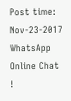Post time: Nov-23-2017
WhatsApp Online Chat !